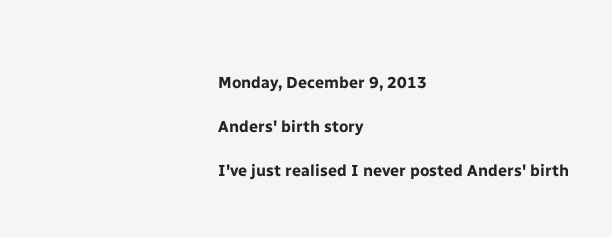Monday, December 9, 2013

Anders' birth story

I've just realised I never posted Anders' birth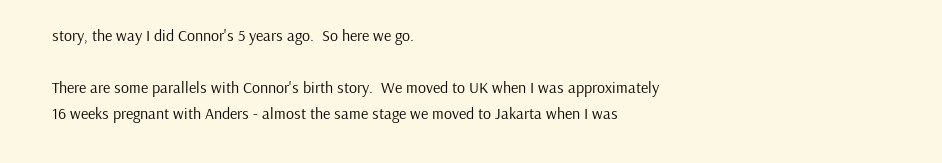story, the way I did Connor's 5 years ago.  So here we go.

There are some parallels with Connor's birth story.  We moved to UK when I was approximately 16 weeks pregnant with Anders - almost the same stage we moved to Jakarta when I was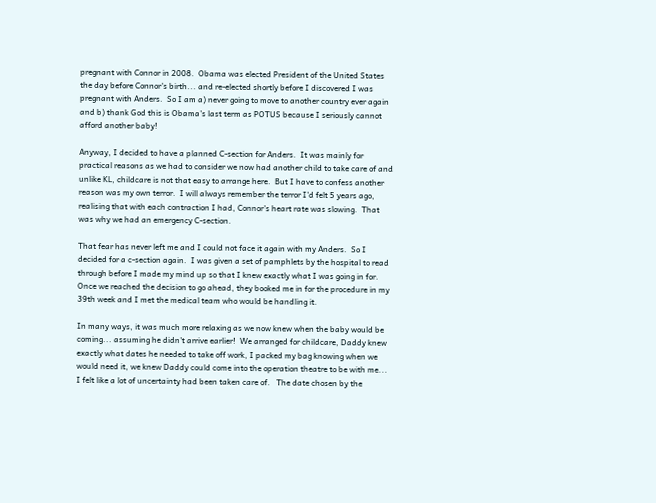pregnant with Connor in 2008.  Obama was elected President of the United States the day before Connor's birth... and re-elected shortly before I discovered I was pregnant with Anders.  So I am a) never going to move to another country ever again and b) thank God this is Obama's last term as POTUS because I seriously cannot afford another baby!

Anyway, I decided to have a planned C-section for Anders.  It was mainly for practical reasons as we had to consider we now had another child to take care of and unlike KL, childcare is not that easy to arrange here.  But I have to confess another reason was my own terror.  I will always remember the terror I'd felt 5 years ago, realising that with each contraction I had, Connor's heart rate was slowing.  That was why we had an emergency C-section.

That fear has never left me and I could not face it again with my Anders.  So I decided for a c-section again.  I was given a set of pamphlets by the hospital to read through before I made my mind up so that I knew exactly what I was going in for.  Once we reached the decision to go ahead, they booked me in for the procedure in my 39th week and I met the medical team who would be handling it.

In many ways, it was much more relaxing as we now knew when the baby would be coming... assuming he didn't arrive earlier!  We arranged for childcare, Daddy knew exactly what dates he needed to take off work, I packed my bag knowing when we would need it, we knew Daddy could come into the operation theatre to be with me... I felt like a lot of uncertainty had been taken care of.   The date chosen by the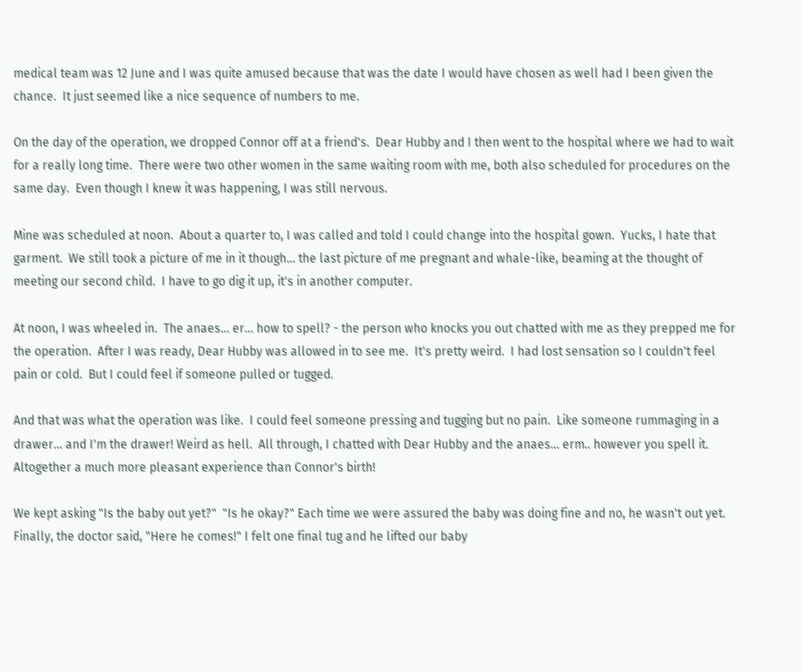medical team was 12 June and I was quite amused because that was the date I would have chosen as well had I been given the chance.  It just seemed like a nice sequence of numbers to me.

On the day of the operation, we dropped Connor off at a friend's.  Dear Hubby and I then went to the hospital where we had to wait for a really long time.  There were two other women in the same waiting room with me, both also scheduled for procedures on the same day.  Even though I knew it was happening, I was still nervous.

Mine was scheduled at noon.  About a quarter to, I was called and told I could change into the hospital gown.  Yucks, I hate that garment.  We still took a picture of me in it though... the last picture of me pregnant and whale-like, beaming at the thought of meeting our second child.  I have to go dig it up, it's in another computer.

At noon, I was wheeled in.  The anaes... er... how to spell? - the person who knocks you out chatted with me as they prepped me for the operation.  After I was ready, Dear Hubby was allowed in to see me.  It's pretty weird.  I had lost sensation so I couldn't feel pain or cold.  But I could feel if someone pulled or tugged.

And that was what the operation was like.  I could feel someone pressing and tugging but no pain.  Like someone rummaging in a drawer... and I'm the drawer! Weird as hell.  All through, I chatted with Dear Hubby and the anaes... erm.. however you spell it.  Altogether a much more pleasant experience than Connor's birth!

We kept asking "Is the baby out yet?"  "Is he okay?" Each time we were assured the baby was doing fine and no, he wasn't out yet. Finally, the doctor said, "Here he comes!" I felt one final tug and he lifted our baby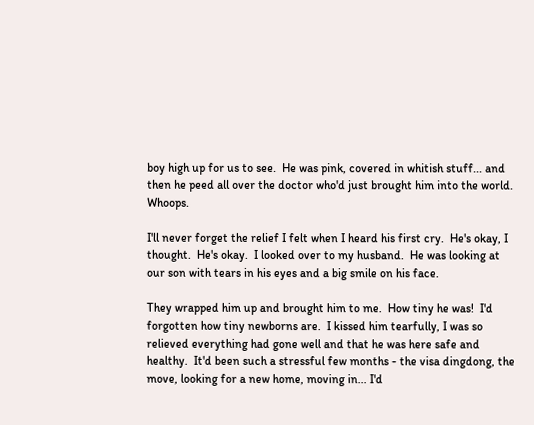boy high up for us to see.  He was pink, covered in whitish stuff... and then he peed all over the doctor who'd just brought him into the world.  Whoops.

I'll never forget the relief I felt when I heard his first cry.  He's okay, I thought.  He's okay.  I looked over to my husband.  He was looking at our son with tears in his eyes and a big smile on his face.

They wrapped him up and brought him to me.  How tiny he was!  I'd forgotten how tiny newborns are.  I kissed him tearfully, I was so relieved everything had gone well and that he was here safe and healthy.  It'd been such a stressful few months - the visa dingdong, the move, looking for a new home, moving in... I'd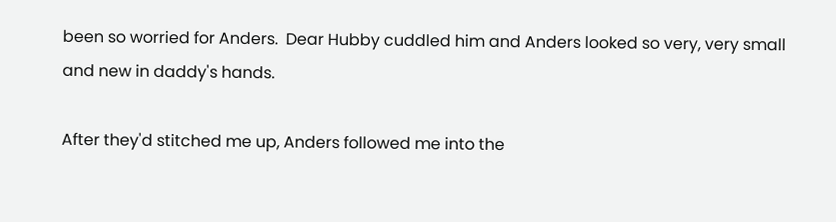been so worried for Anders.  Dear Hubby cuddled him and Anders looked so very, very small and new in daddy's hands.

After they'd stitched me up, Anders followed me into the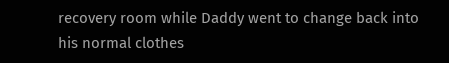recovery room while Daddy went to change back into his normal clothes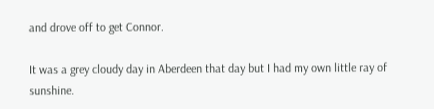and drove off to get Connor.

It was a grey cloudy day in Aberdeen that day but I had my own little ray of sunshine.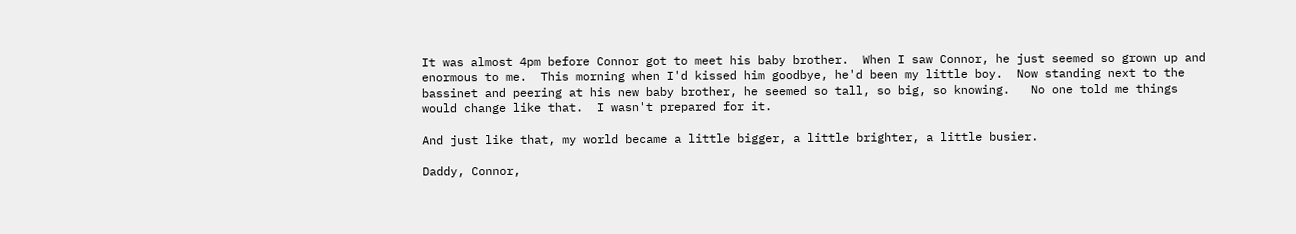It was almost 4pm before Connor got to meet his baby brother.  When I saw Connor, he just seemed so grown up and enormous to me.  This morning when I'd kissed him goodbye, he'd been my little boy.  Now standing next to the bassinet and peering at his new baby brother, he seemed so tall, so big, so knowing.   No one told me things would change like that.  I wasn't prepared for it.

And just like that, my world became a little bigger, a little brighter, a little busier.

Daddy, Connor,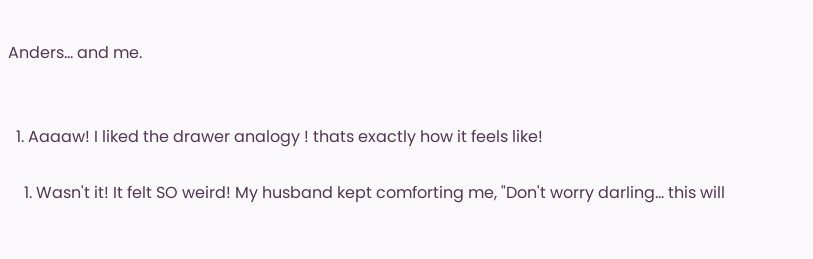Anders... and me.


  1. Aaaaw! I liked the drawer analogy ! thats exactly how it feels like!

    1. Wasn't it! It felt SO weird! My husband kept comforting me, "Don't worry darling... this will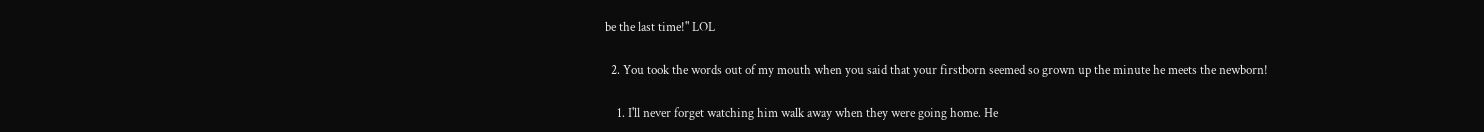be the last time!" LOL

  2. You took the words out of my mouth when you said that your firstborn seemed so grown up the minute he meets the newborn!

    1. I'll never forget watching him walk away when they were going home. He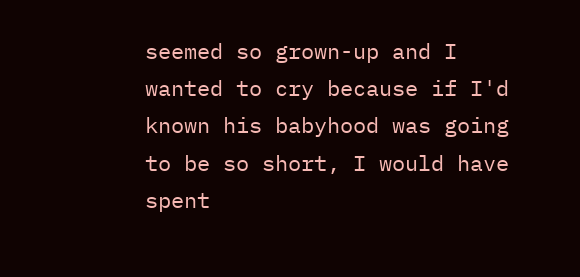seemed so grown-up and I wanted to cry because if I'd known his babyhood was going to be so short, I would have spent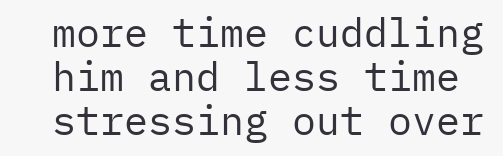more time cuddling him and less time stressing out over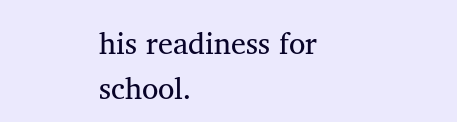his readiness for school.